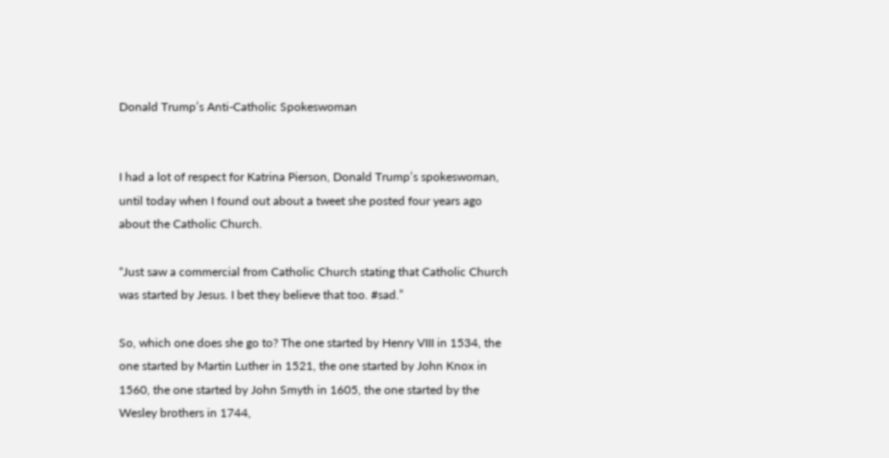Donald Trump’s Anti-Catholic Spokeswoman


I had a lot of respect for Katrina Pierson, Donald Trump’s spokeswoman, until today when I found out about a tweet she posted four years ago about the Catholic Church.

“Just saw a commercial from Catholic Church stating that Catholic Church was started by Jesus. I bet they believe that too. #sad.”

So, which one does she go to? The one started by Henry VIII in 1534, the one started by Martin Luther in 1521, the one started by John Knox in 1560, the one started by John Smyth in 1605, the one started by the Wesley brothers in 1744,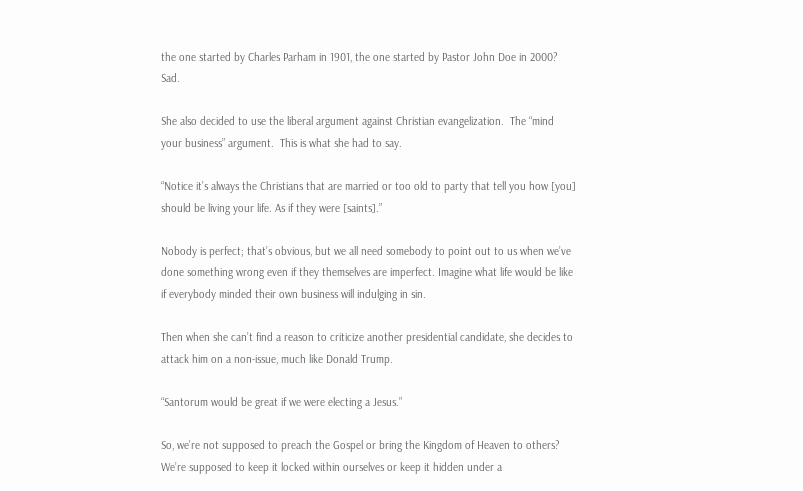the one started by Charles Parham in 1901, the one started by Pastor John Doe in 2000? Sad.

She also decided to use the liberal argument against Christian evangelization.  The “mind your business” argument.  This is what she had to say.

“Notice it’s always the Christians that are married or too old to party that tell you how [you] should be living your life. As if they were [saints].”

Nobody is perfect; that’s obvious, but we all need somebody to point out to us when we’ve done something wrong even if they themselves are imperfect. Imagine what life would be like if everybody minded their own business will indulging in sin.

Then when she can’t find a reason to criticize another presidential candidate, she decides to attack him on a non-issue, much like Donald Trump.

“Santorum would be great if we were electing a Jesus.”

So, we’re not supposed to preach the Gospel or bring the Kingdom of Heaven to others?  We’re supposed to keep it locked within ourselves or keep it hidden under a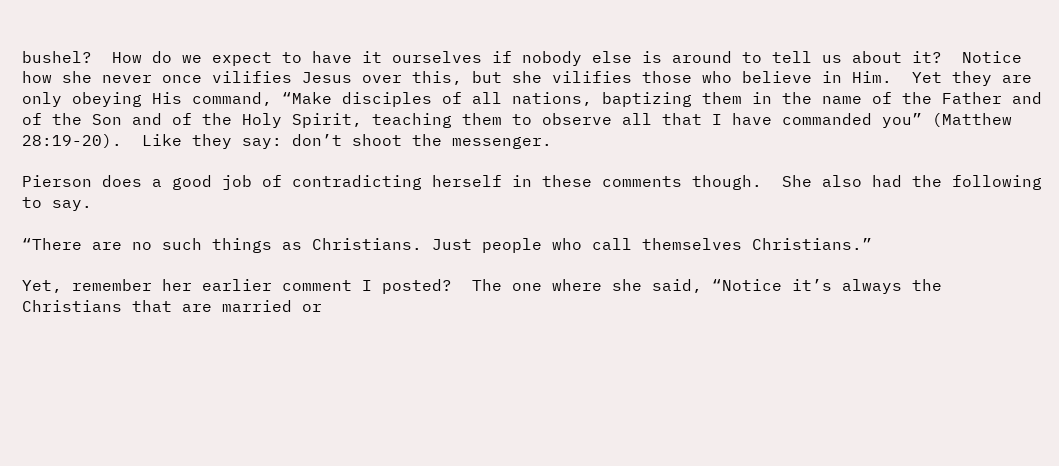bushel?  How do we expect to have it ourselves if nobody else is around to tell us about it?  Notice how she never once vilifies Jesus over this, but she vilifies those who believe in Him.  Yet they are only obeying His command, “Make disciples of all nations, baptizing them in the name of the Father and of the Son and of the Holy Spirit, teaching them to observe all that I have commanded you” (Matthew 28:19-20).  Like they say: don’t shoot the messenger.

Pierson does a good job of contradicting herself in these comments though.  She also had the following to say.

“There are no such things as Christians. Just people who call themselves Christians.”

Yet, remember her earlier comment I posted?  The one where she said, “Notice it’s always the Christians that are married or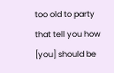too old to party that tell you how [you] should be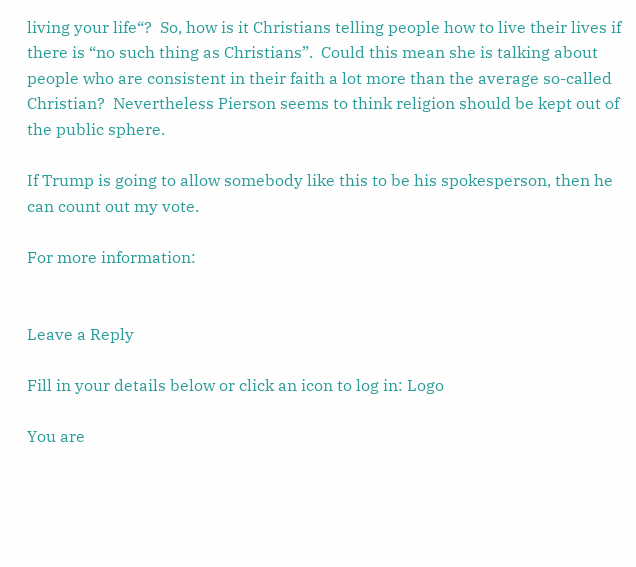living your life“?  So, how is it Christians telling people how to live their lives if there is “no such thing as Christians”.  Could this mean she is talking about people who are consistent in their faith a lot more than the average so-called Christian?  Nevertheless Pierson seems to think religion should be kept out of the public sphere.

If Trump is going to allow somebody like this to be his spokesperson, then he can count out my vote.

For more information:


Leave a Reply

Fill in your details below or click an icon to log in: Logo

You are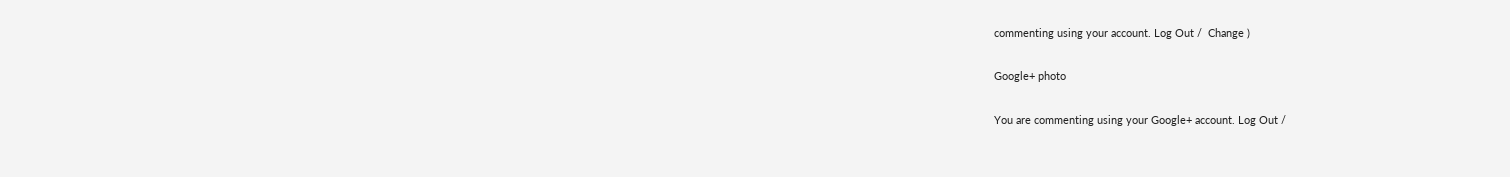commenting using your account. Log Out /  Change )

Google+ photo

You are commenting using your Google+ account. Log Out /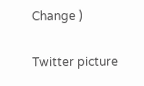Change )

Twitter picture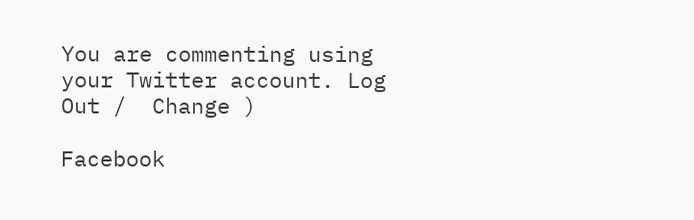You are commenting using your Twitter account. Log Out /  Change )

Facebook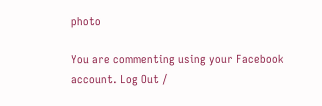photo

You are commenting using your Facebook account. Log Out /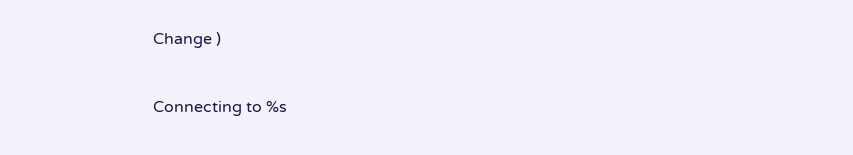Change )


Connecting to %s